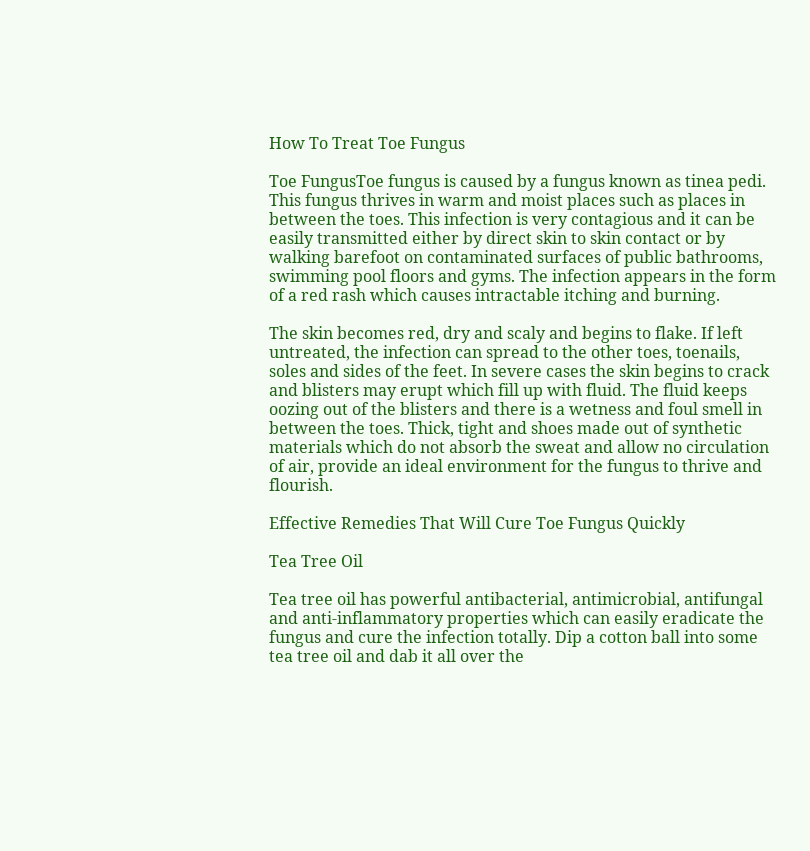How To Treat Toe Fungus

Toe FungusToe fungus is caused by a fungus known as tinea pedi. This fungus thrives in warm and moist places such as places in between the toes. This infection is very contagious and it can be easily transmitted either by direct skin to skin contact or by walking barefoot on contaminated surfaces of public bathrooms, swimming pool floors and gyms. The infection appears in the form of a red rash which causes intractable itching and burning.

The skin becomes red, dry and scaly and begins to flake. If left untreated, the infection can spread to the other toes, toenails, soles and sides of the feet. In severe cases the skin begins to crack and blisters may erupt which fill up with fluid. The fluid keeps oozing out of the blisters and there is a wetness and foul smell in between the toes. Thick, tight and shoes made out of synthetic materials which do not absorb the sweat and allow no circulation of air, provide an ideal environment for the fungus to thrive and flourish.

Effective Remedies That Will Cure Toe Fungus Quickly

Tea Tree Oil

Tea tree oil has powerful antibacterial, antimicrobial, antifungal and anti-inflammatory properties which can easily eradicate the fungus and cure the infection totally. Dip a cotton ball into some tea tree oil and dab it all over the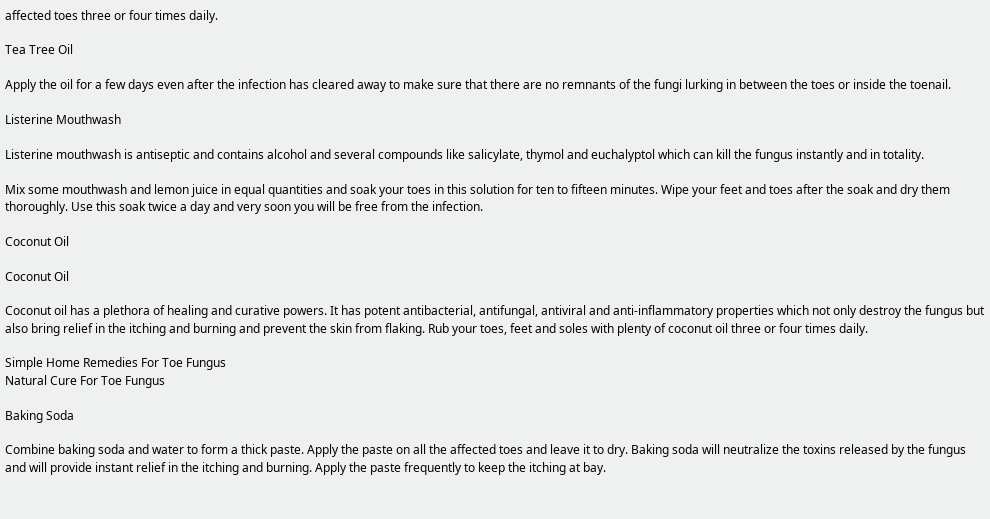affected toes three or four times daily.

Tea Tree Oil

Apply the oil for a few days even after the infection has cleared away to make sure that there are no remnants of the fungi lurking in between the toes or inside the toenail.

Listerine Mouthwash

Listerine mouthwash is antiseptic and contains alcohol and several compounds like salicylate, thymol and euchalyptol which can kill the fungus instantly and in totality.

Mix some mouthwash and lemon juice in equal quantities and soak your toes in this solution for ten to fifteen minutes. Wipe your feet and toes after the soak and dry them thoroughly. Use this soak twice a day and very soon you will be free from the infection.

Coconut Oil

Coconut Oil

Coconut oil has a plethora of healing and curative powers. It has potent antibacterial, antifungal, antiviral and anti-inflammatory properties which not only destroy the fungus but also bring relief in the itching and burning and prevent the skin from flaking. Rub your toes, feet and soles with plenty of coconut oil three or four times daily.

Simple Home Remedies For Toe Fungus
Natural Cure For Toe Fungus

Baking Soda

Combine baking soda and water to form a thick paste. Apply the paste on all the affected toes and leave it to dry. Baking soda will neutralize the toxins released by the fungus and will provide instant relief in the itching and burning. Apply the paste frequently to keep the itching at bay.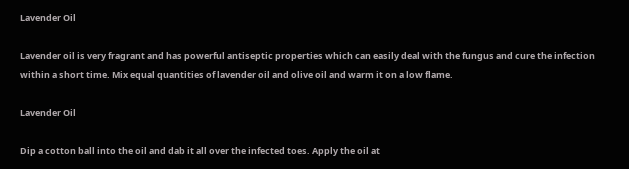Lavender Oil

Lavender oil is very fragrant and has powerful antiseptic properties which can easily deal with the fungus and cure the infection within a short time. Mix equal quantities of lavender oil and olive oil and warm it on a low flame.

Lavender Oil

Dip a cotton ball into the oil and dab it all over the infected toes. Apply the oil at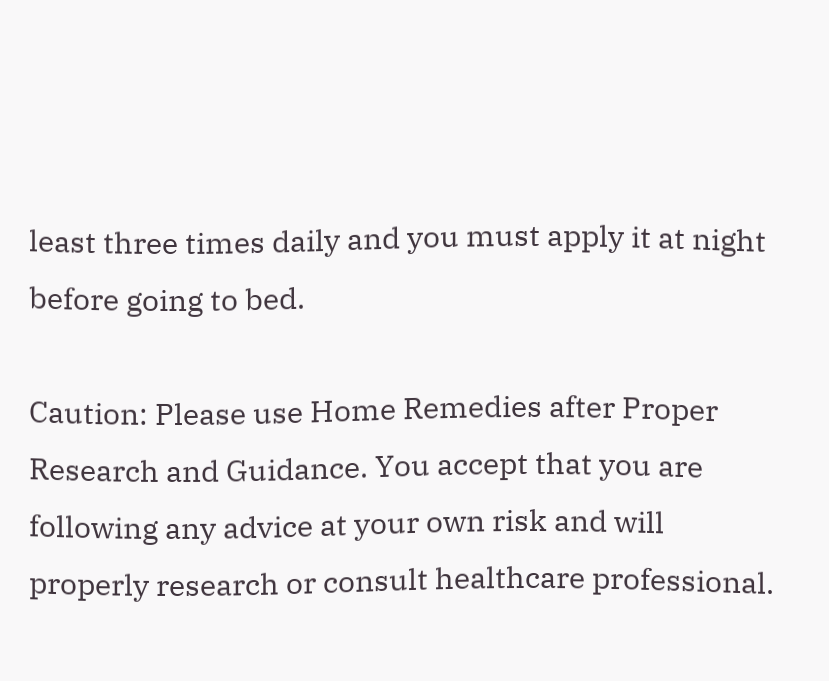least three times daily and you must apply it at night before going to bed.

Caution: Please use Home Remedies after Proper Research and Guidance. You accept that you are following any advice at your own risk and will properly research or consult healthcare professional.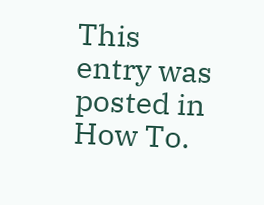This entry was posted in How To.